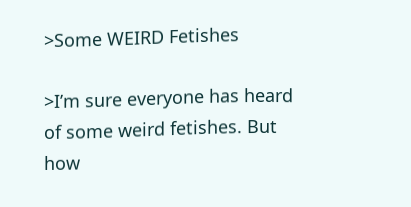>Some WEIRD Fetishes

>I’m sure everyone has heard of some weird fetishes. But how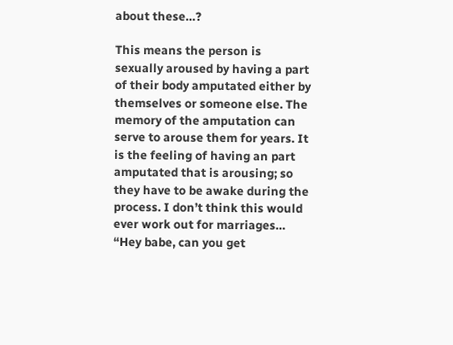about these…?

This means the person is sexually aroused by having a part of their body amputated either by themselves or someone else. The memory of the amputation can serve to arouse them for years. It is the feeling of having an part amputated that is arousing; so they have to be awake during the process. I don’t think this would ever work out for marriages… “Hey babe, can you get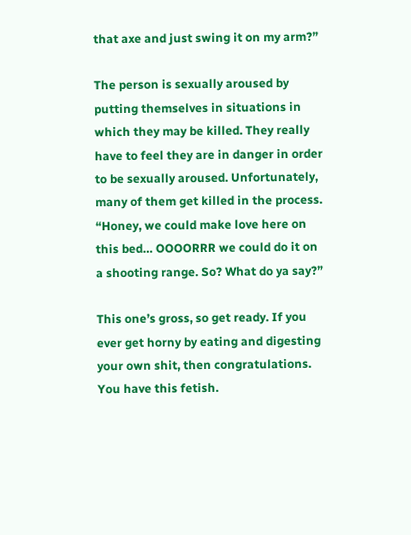that axe and just swing it on my arm?”

The person is sexually aroused by putting themselves in situations in which they may be killed. They really have to feel they are in danger in order to be sexually aroused. Unfortunately, many of them get killed in the process. “Honey, we could make love here on this bed… OOOORRR we could do it on a shooting range. So? What do ya say?”

This one’s gross, so get ready. If you ever get horny by eating and digesting your own shit, then congratulations. You have this fetish.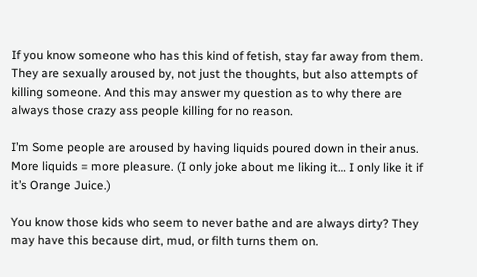If you know someone who has this kind of fetish, stay far away from them. They are sexually aroused by, not just the thoughts, but also attempts of killing someone. And this may answer my question as to why there are always those crazy ass people killing for no reason.

I’m Some people are aroused by having liquids poured down in their anus. More liquids = more pleasure. (I only joke about me liking it… I only like it if it’s Orange Juice.)

You know those kids who seem to never bathe and are always dirty? They may have this because dirt, mud, or filth turns them on.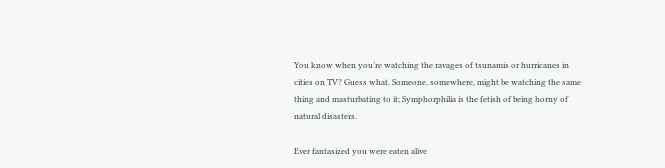You know when you’re watching the ravages of tsunamis or hurricanes in cities on TV? Guess what. Someone, somewhere, might be watching the same thing and masturbating to it; Symphorphilia is the fetish of being horny of natural disasters.

Ever fantasized you were eaten alive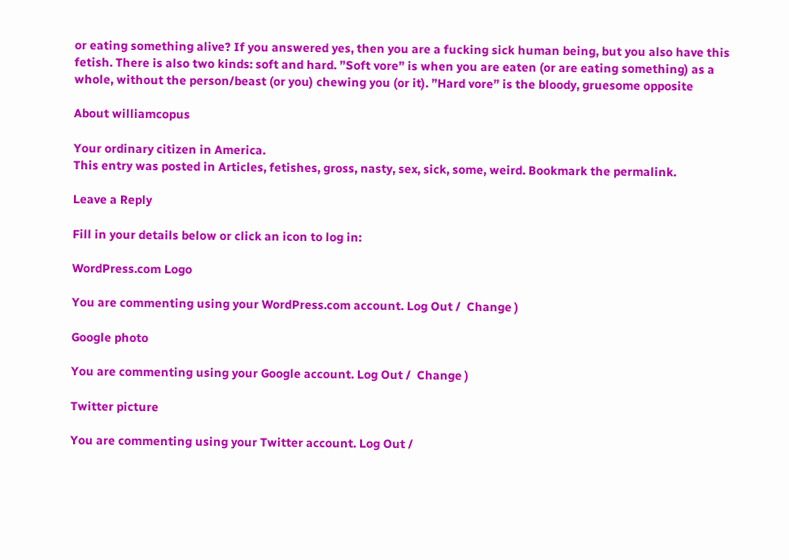or eating something alive? If you answered yes, then you are a fucking sick human being, but you also have this fetish. There is also two kinds: soft and hard. ”Soft vore” is when you are eaten (or are eating something) as a whole, without the person/beast (or you) chewing you (or it). ”Hard vore” is the bloody, gruesome opposite

About williamcopus

Your ordinary citizen in America.
This entry was posted in Articles, fetishes, gross, nasty, sex, sick, some, weird. Bookmark the permalink.

Leave a Reply

Fill in your details below or click an icon to log in:

WordPress.com Logo

You are commenting using your WordPress.com account. Log Out /  Change )

Google photo

You are commenting using your Google account. Log Out /  Change )

Twitter picture

You are commenting using your Twitter account. Log Out /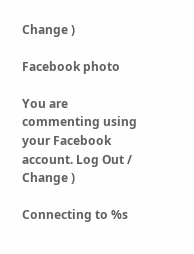Change )

Facebook photo

You are commenting using your Facebook account. Log Out /  Change )

Connecting to %s